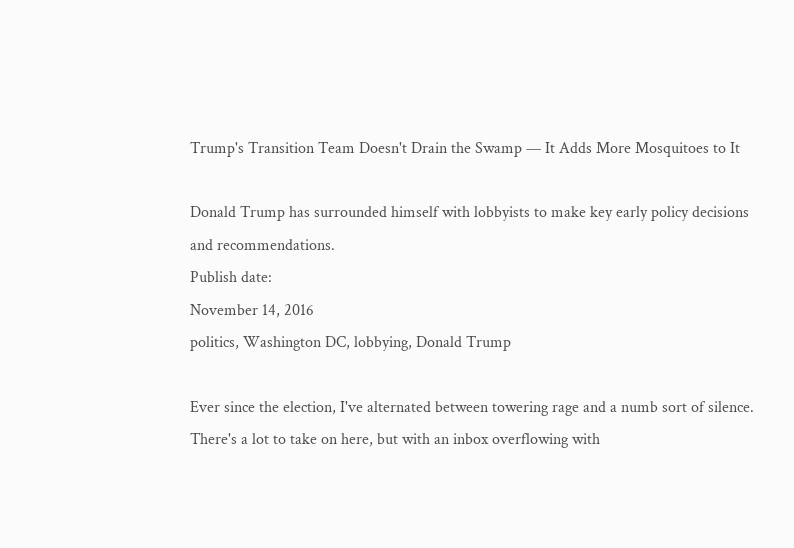Trump's Transition Team Doesn't Drain the Swamp — It Adds More Mosquitoes to It

Donald Trump has surrounded himself with lobbyists to make key early policy decisions and recommendations.
Publish date:
November 14, 2016
politics, Washington DC, lobbying, Donald Trump

Ever since the election, I've alternated between towering rage and a numb sort of silence. There's a lot to take on here, but with an inbox overflowing with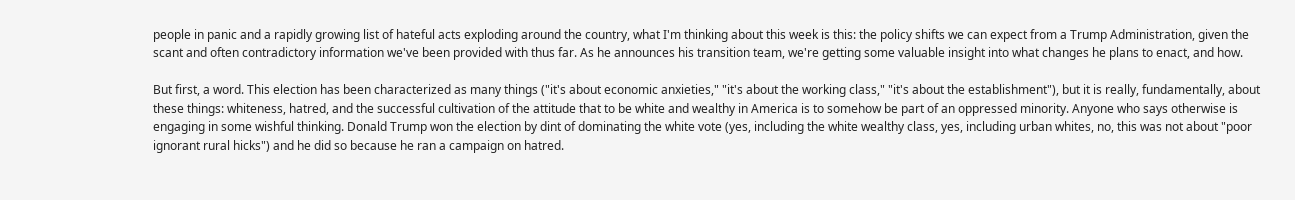people in panic and a rapidly growing list of hateful acts exploding around the country, what I'm thinking about this week is this: the policy shifts we can expect from a Trump Administration, given the scant and often contradictory information we've been provided with thus far. As he announces his transition team, we're getting some valuable insight into what changes he plans to enact, and how.

But first, a word. This election has been characterized as many things ("it's about economic anxieties," "it's about the working class," "it's about the establishment"), but it is really, fundamentally, about these things: whiteness, hatred, and the successful cultivation of the attitude that to be white and wealthy in America is to somehow be part of an oppressed minority. Anyone who says otherwise is engaging in some wishful thinking. Donald Trump won the election by dint of dominating the white vote (yes, including the white wealthy class, yes, including urban whites, no, this was not about "poor ignorant rural hicks") and he did so because he ran a campaign on hatred.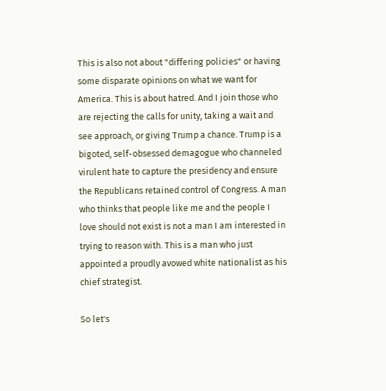This is also not about "differing policies" or having some disparate opinions on what we want for America. This is about hatred. And I join those who are rejecting the calls for unity, taking a wait and see approach, or giving Trump a chance. Trump is a bigoted, self-obsessed demagogue who channeled virulent hate to capture the presidency and ensure the Republicans retained control of Congress. A man who thinks that people like me and the people I love should not exist is not a man I am interested in trying to reason with. This is a man who just appointed a proudly avowed white nationalist as his chief strategist.

So let's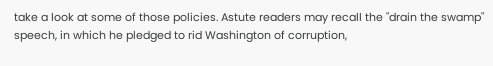take a look at some of those policies. Astute readers may recall the "drain the swamp" speech, in which he pledged to rid Washington of corruption,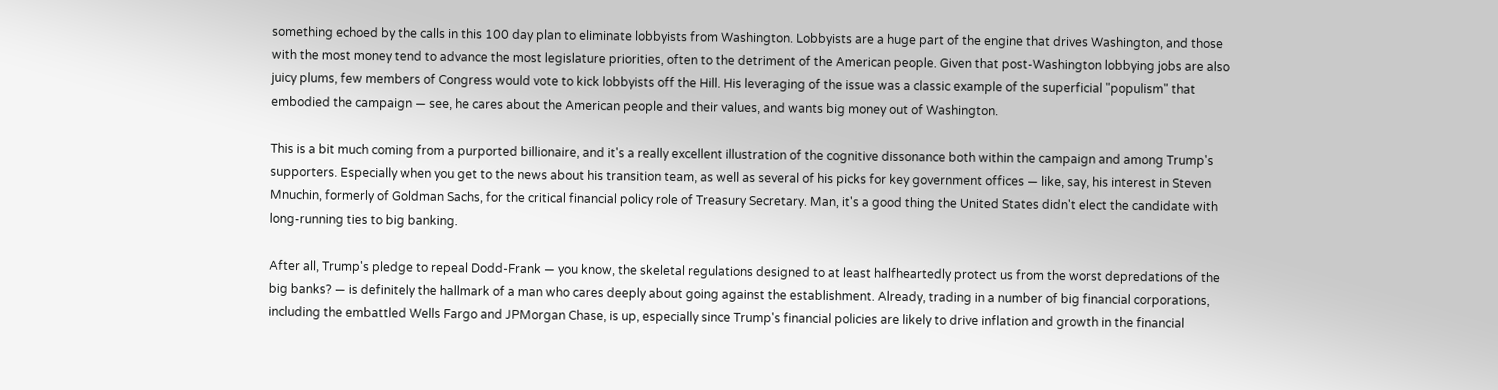something echoed by the calls in this 100 day plan to eliminate lobbyists from Washington. Lobbyists are a huge part of the engine that drives Washington, and those with the most money tend to advance the most legislature priorities, often to the detriment of the American people. Given that post-Washington lobbying jobs are also juicy plums, few members of Congress would vote to kick lobbyists off the Hill. His leveraging of the issue was a classic example of the superficial "populism" that embodied the campaign — see, he cares about the American people and their values, and wants big money out of Washington.

This is a bit much coming from a purported billionaire, and it's a really excellent illustration of the cognitive dissonance both within the campaign and among Trump's supporters. Especially when you get to the news about his transition team, as well as several of his picks for key government offices — like, say, his interest in Steven Mnuchin, formerly of Goldman Sachs, for the critical financial policy role of Treasury Secretary. Man, it's a good thing the United States didn't elect the candidate with long-running ties to big banking.

After all, Trump's pledge to repeal Dodd-Frank — you know, the skeletal regulations designed to at least halfheartedly protect us from the worst depredations of the big banks? — is definitely the hallmark of a man who cares deeply about going against the establishment. Already, trading in a number of big financial corporations, including the embattled Wells Fargo and JPMorgan Chase, is up, especially since Trump's financial policies are likely to drive inflation and growth in the financial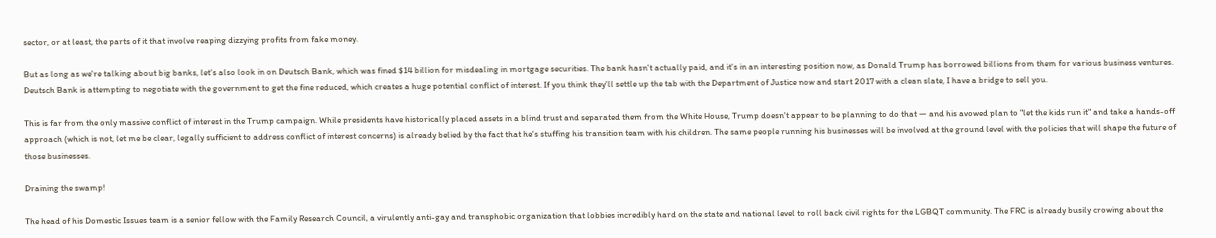sector, or at least, the parts of it that involve reaping dizzying profits from fake money.

But as long as we're talking about big banks, let's also look in on Deutsch Bank, which was fined $14 billion for misdealing in mortgage securities. The bank hasn't actually paid, and it's in an interesting position now, as Donald Trump has borrowed billions from them for various business ventures. Deutsch Bank is attempting to negotiate with the government to get the fine reduced, which creates a huge potential conflict of interest. If you think they'll settle up the tab with the Department of Justice now and start 2017 with a clean slate, I have a bridge to sell you.

This is far from the only massive conflict of interest in the Trump campaign. While presidents have historically placed assets in a blind trust and separated them from the White House, Trump doesn't appear to be planning to do that — and his avowed plan to "let the kids run it" and take a hands-off approach (which is not, let me be clear, legally sufficient to address conflict of interest concerns) is already belied by the fact that he's stuffing his transition team with his children. The same people running his businesses will be involved at the ground level with the policies that will shape the future of those businesses.

Draining the swamp!

The head of his Domestic Issues team is a senior fellow with the Family Research Council, a virulently anti-gay and transphobic organization that lobbies incredibly hard on the state and national level to roll back civil rights for the LGBQT community. The FRC is already busily crowing about the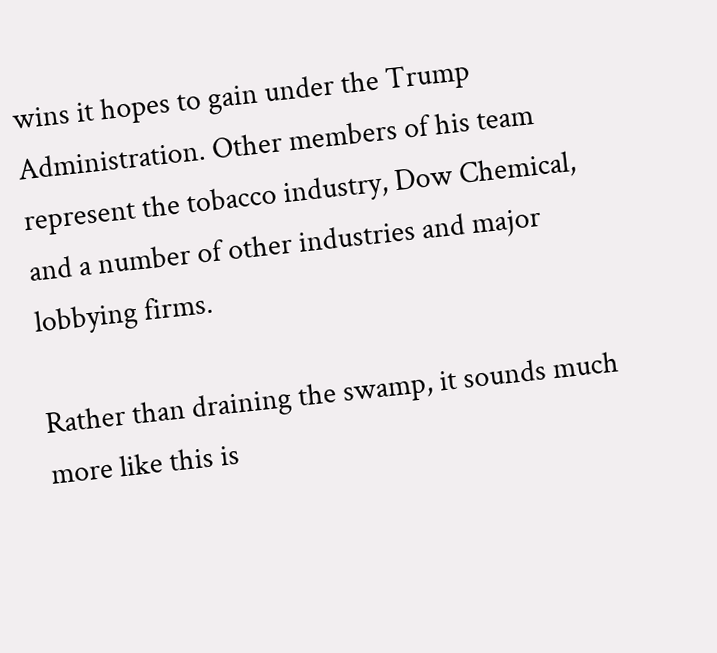wins it hopes to gain under the Trump Administration. Other members of his team represent the tobacco industry, Dow Chemical, and a number of other industries and major lobbying firms.

Rather than draining the swamp, it sounds much more like this is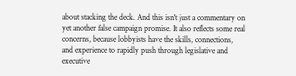about stacking the deck. And this isn't just a commentary on yet another false campaign promise. It also reflects some real concerns, because lobbyists have the skills, connections, and experience to rapidly push through legislative and executive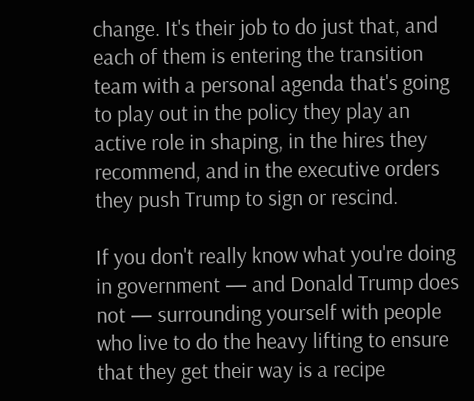change. It's their job to do just that, and each of them is entering the transition team with a personal agenda that's going to play out in the policy they play an active role in shaping, in the hires they recommend, and in the executive orders they push Trump to sign or rescind.

If you don't really know what you're doing in government — and Donald Trump does not — surrounding yourself with people who live to do the heavy lifting to ensure that they get their way is a recipe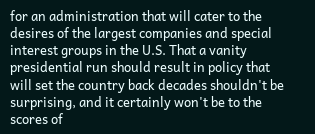for an administration that will cater to the desires of the largest companies and special interest groups in the U.S. That a vanity presidential run should result in policy that will set the country back decades shouldn't be surprising, and it certainly won't be to the scores of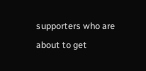supporters who are about to get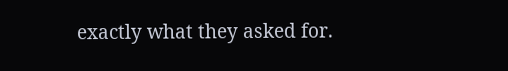exactly what they asked for.